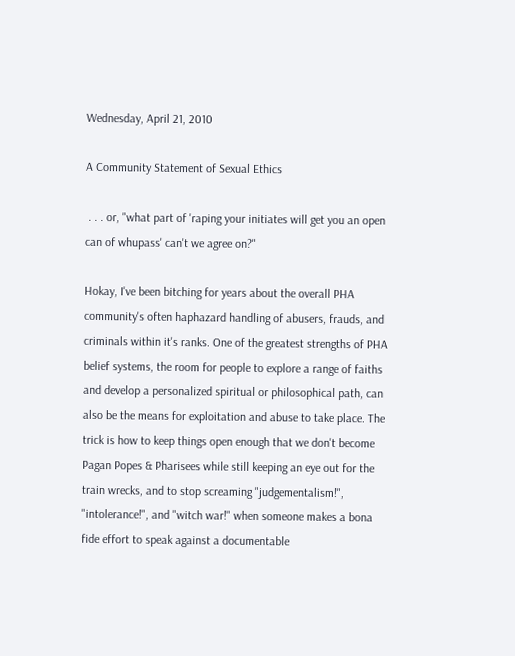Wednesday, April 21, 2010

A Community Statement of Sexual Ethics

 . . . or, "what part of 'raping your initiates will get you an open can of whupass' can't we agree on?"

Hokay, I've been bitching for years about the overall PHA community's often haphazard handling of abusers, frauds, and criminals within it's ranks. One of the greatest strengths of PHA belief systems, the room for people to explore a range of faiths and develop a personalized spiritual or philosophical path, can also be the means for exploitation and abuse to take place. The trick is how to keep things open enough that we don't become Pagan Popes & Pharisees while still keeping an eye out for the train wrecks, and to stop screaming "judgementalism!", "intolerance!", and "witch war!" when someone makes a bona fide effort to speak against a documentable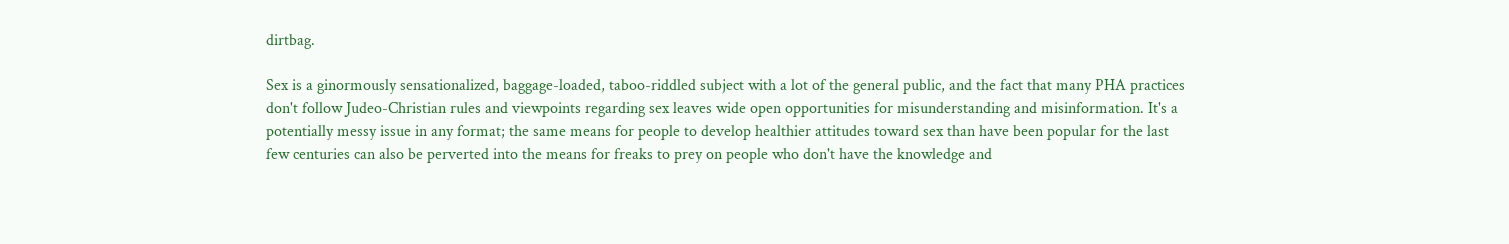dirtbag.

Sex is a ginormously sensationalized, baggage-loaded, taboo-riddled subject with a lot of the general public, and the fact that many PHA practices don't follow Judeo-Christian rules and viewpoints regarding sex leaves wide open opportunities for misunderstanding and misinformation. It's a potentially messy issue in any format; the same means for people to develop healthier attitudes toward sex than have been popular for the last few centuries can also be perverted into the means for freaks to prey on people who don't have the knowledge and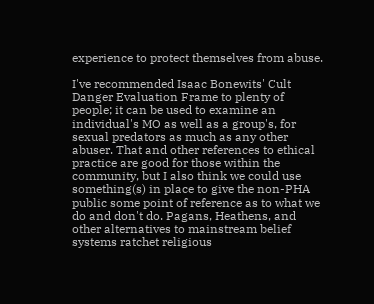experience to protect themselves from abuse.

I've recommended Isaac Bonewits' Cult Danger Evaluation Frame to plenty of people; it can be used to examine an individual's MO as well as a group's, for sexual predators as much as any other abuser. That and other references to ethical practice are good for those within the community, but I also think we could use something(s) in place to give the non-PHA public some point of reference as to what we do and don't do. Pagans, Heathens, and other alternatives to mainstream belief systems ratchet religious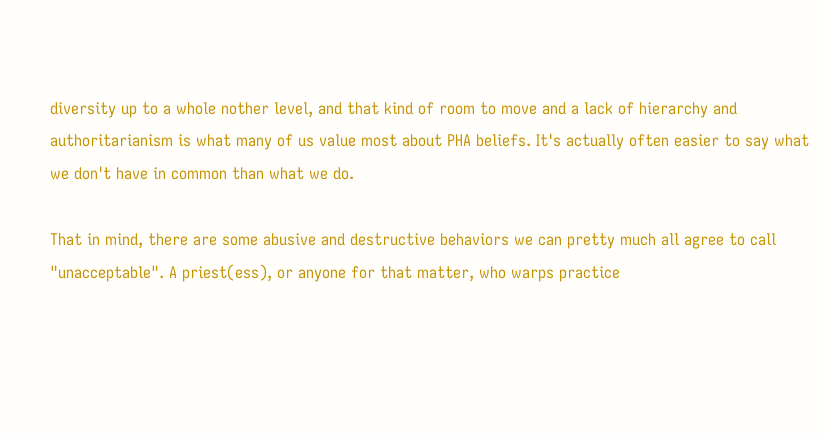diversity up to a whole nother level, and that kind of room to move and a lack of hierarchy and authoritarianism is what many of us value most about PHA beliefs. It's actually often easier to say what we don't have in common than what we do.

That in mind, there are some abusive and destructive behaviors we can pretty much all agree to call "unacceptable". A priest(ess), or anyone for that matter, who warps practice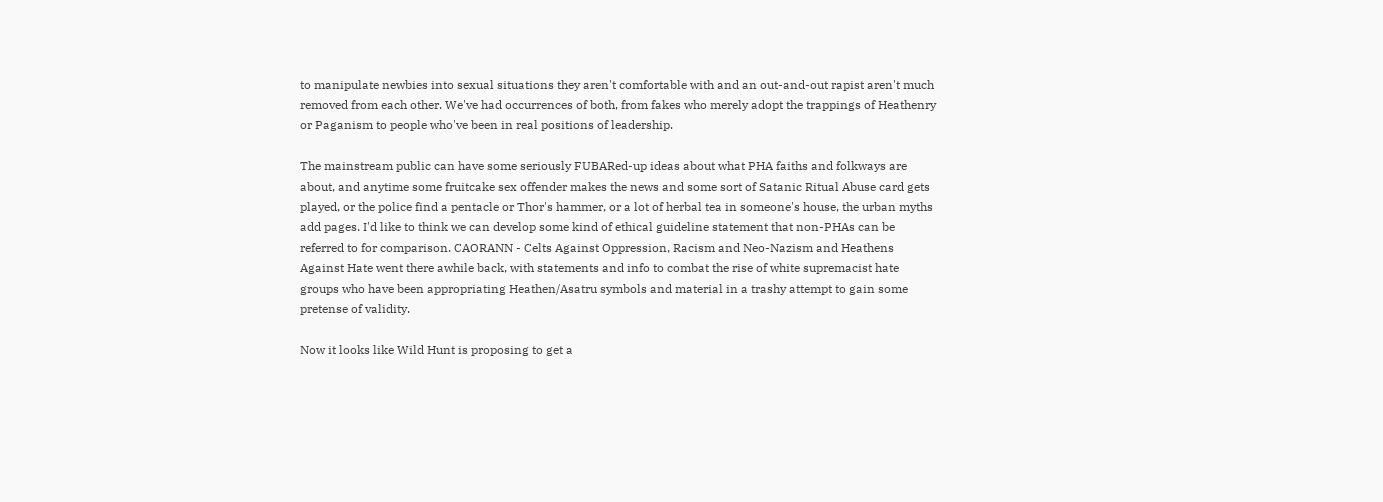to manipulate newbies into sexual situations they aren't comfortable with and an out-and-out rapist aren't much removed from each other. We've had occurrences of both, from fakes who merely adopt the trappings of Heathenry or Paganism to people who've been in real positions of leadership.

The mainstream public can have some seriously FUBARed-up ideas about what PHA faiths and folkways are about, and anytime some fruitcake sex offender makes the news and some sort of Satanic Ritual Abuse card gets played, or the police find a pentacle or Thor's hammer, or a lot of herbal tea in someone's house, the urban myths add pages. I'd like to think we can develop some kind of ethical guideline statement that non-PHAs can be referred to for comparison. CAORANN - Celts Against Oppression, Racism and Neo-Nazism and Heathens Against Hate went there awhile back, with statements and info to combat the rise of white supremacist hate groups who have been appropriating Heathen/Asatru symbols and material in a trashy attempt to gain some pretense of validity.

Now it looks like Wild Hunt is proposing to get a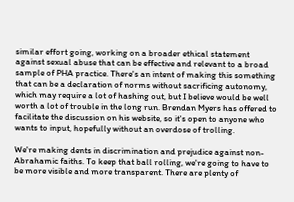similar effort going, working on a broader ethical statement against sexual abuse that can be effective and relevant to a broad sample of PHA practice. There's an intent of making this something that can be a declaration of norms without sacrificing autonomy, which may require a lot of hashing out, but I believe would be well worth a lot of trouble in the long run. Brendan Myers has offered to facilitate the discussion on his website, so it's open to anyone who wants to input, hopefully without an overdose of trolling.

We're making dents in discrimination and prejudice against non-Abrahamic faiths. To keep that ball rolling, we're going to have to be more visible and more transparent. There are plenty of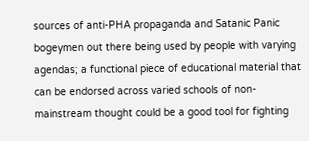sources of anti-PHA propaganda and Satanic Panic bogeymen out there being used by people with varying agendas; a functional piece of educational material that can be endorsed across varied schools of non-mainstream thought could be a good tool for fighting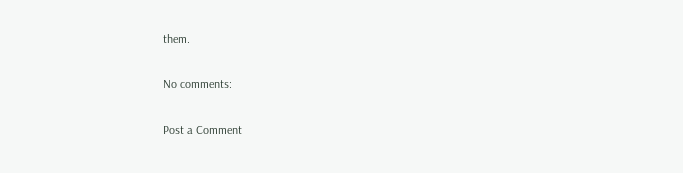them.

No comments:

Post a Comment